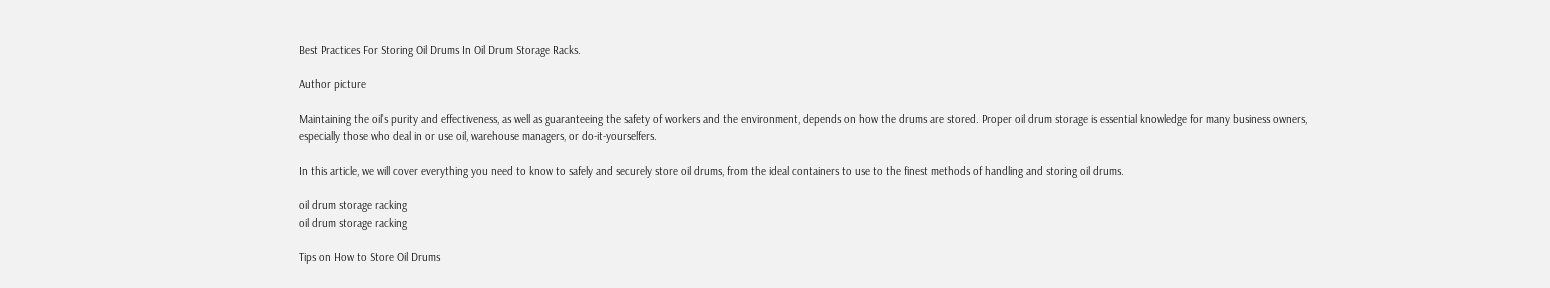Best Practices For Storing Oil Drums In Oil Drum Storage Racks.

Author picture

Maintaining the oil’s purity and effectiveness, as well as guaranteeing the safety of workers and the environment, depends on how the drums are stored. Proper oil drum storage is essential knowledge for many business owners, especially those who deal in or use oil, warehouse managers, or do-it-yourselfers.

In this article, we will cover everything you need to know to safely and securely store oil drums, from the ideal containers to use to the finest methods of handling and storing oil drums.

oil drum storage racking
oil drum storage racking

Tips on How to Store Oil Drums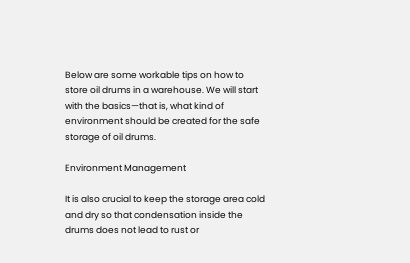Below are some workable tips on how to store oil drums in a warehouse. We will start with the basics—that is, what kind of environment should be created for the safe storage of oil drums.

Environment Management

It is also crucial to keep the storage area cold and dry so that condensation inside the drums does not lead to rust or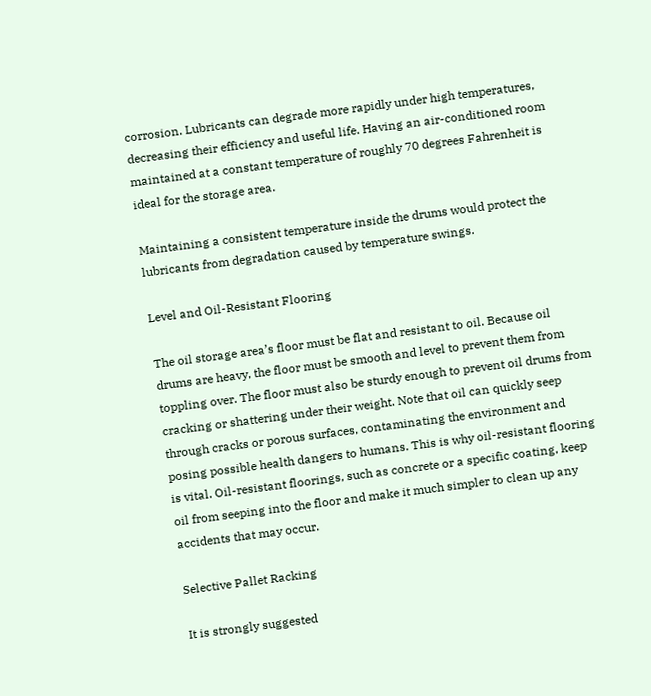corrosion. Lubricants can degrade more rapidly under high temperatures, decreasing their efficiency and useful life. Having an air-conditioned room maintained at a constant temperature of roughly 70 degrees Fahrenheit is ideal for the storage area.

Maintaining a consistent temperature inside the drums would protect the lubricants from degradation caused by temperature swings.

Level and Oil-Resistant Flooring

The oil storage area’s floor must be flat and resistant to oil. Because oil drums are heavy, the floor must be smooth and level to prevent them from toppling over. The floor must also be sturdy enough to prevent oil drums from cracking or shattering under their weight. Note that oil can quickly seep through cracks or porous surfaces, contaminating the environment and posing possible health dangers to humans. This is why oil-resistant flooring is vital. Oil-resistant floorings, such as concrete or a specific coating, keep oil from seeping into the floor and make it much simpler to clean up any accidents that may occur.

Selective Pallet Racking

It is strongly suggested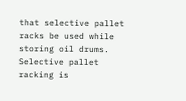that selective pallet racks be used while storing oil drums. Selective pallet racking is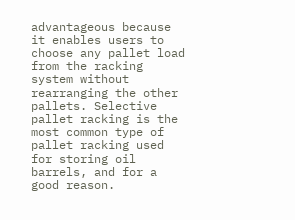advantageous because it enables users to choose any pallet load from the racking system without rearranging the other pallets. Selective pallet racking is the most common type of pallet racking used for storing oil barrels, and for a good reason.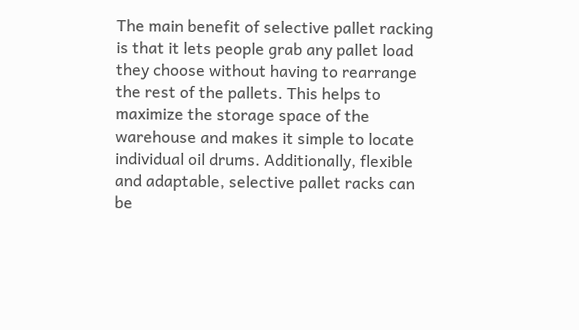The main benefit of selective pallet racking is that it lets people grab any pallet load they choose without having to rearrange the rest of the pallets. This helps to maximize the storage space of the warehouse and makes it simple to locate individual oil drums. Additionally, flexible and adaptable, selective pallet racks can be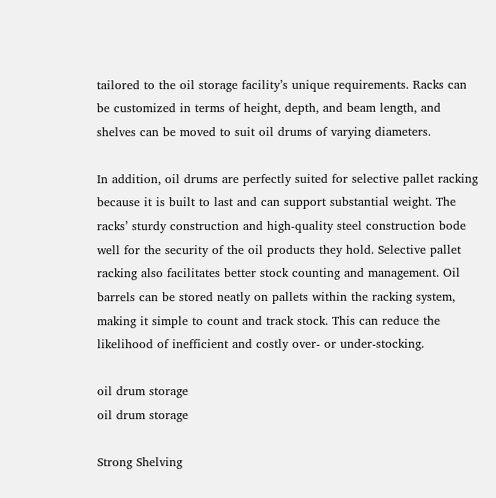tailored to the oil storage facility’s unique requirements. Racks can be customized in terms of height, depth, and beam length, and shelves can be moved to suit oil drums of varying diameters.

In addition, oil drums are perfectly suited for selective pallet racking because it is built to last and can support substantial weight. The racks’ sturdy construction and high-quality steel construction bode well for the security of the oil products they hold. Selective pallet racking also facilitates better stock counting and management. Oil barrels can be stored neatly on pallets within the racking system, making it simple to count and track stock. This can reduce the likelihood of inefficient and costly over- or under-stocking.

oil drum storage
oil drum storage

Strong Shelving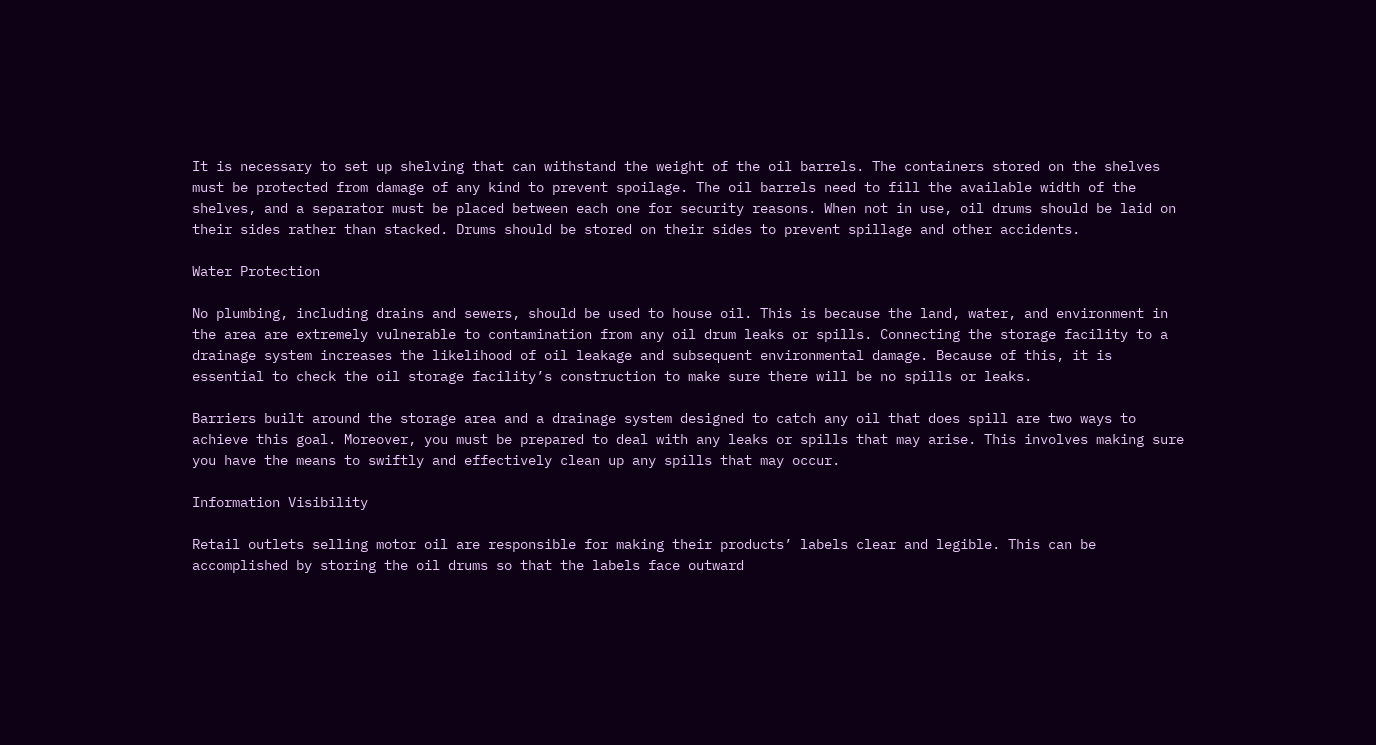It is necessary to set up shelving that can withstand the weight of the oil barrels. The containers stored on the shelves must be protected from damage of any kind to prevent spoilage. The oil barrels need to fill the available width of the shelves, and a separator must be placed between each one for security reasons. When not in use, oil drums should be laid on their sides rather than stacked. Drums should be stored on their sides to prevent spillage and other accidents.

Water Protection

No plumbing, including drains and sewers, should be used to house oil. This is because the land, water, and environment in the area are extremely vulnerable to contamination from any oil drum leaks or spills. Connecting the storage facility to a drainage system increases the likelihood of oil leakage and subsequent environmental damage. Because of this, it is essential to check the oil storage facility’s construction to make sure there will be no spills or leaks.

Barriers built around the storage area and a drainage system designed to catch any oil that does spill are two ways to achieve this goal. Moreover, you must be prepared to deal with any leaks or spills that may arise. This involves making sure you have the means to swiftly and effectively clean up any spills that may occur.

Information Visibility

Retail outlets selling motor oil are responsible for making their products’ labels clear and legible. This can be accomplished by storing the oil drums so that the labels face outward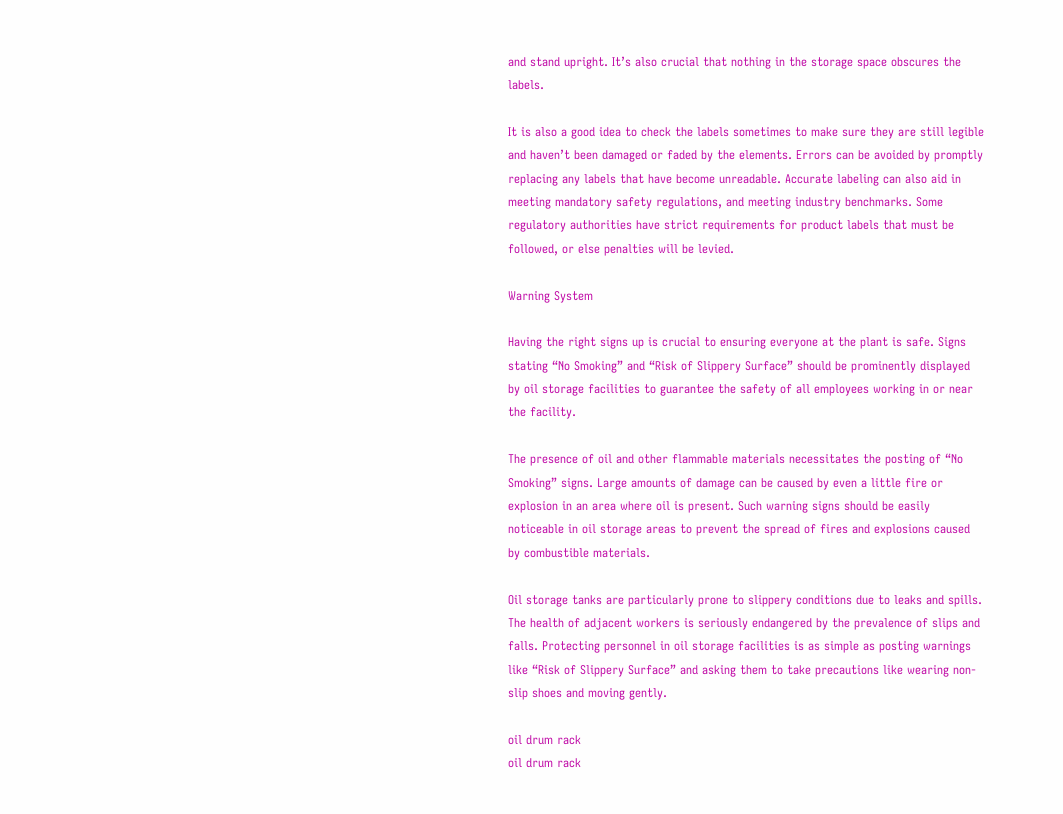and stand upright. It’s also crucial that nothing in the storage space obscures the labels.

It is also a good idea to check the labels sometimes to make sure they are still legible and haven’t been damaged or faded by the elements. Errors can be avoided by promptly replacing any labels that have become unreadable. Accurate labeling can also aid in meeting mandatory safety regulations, and meeting industry benchmarks. Some regulatory authorities have strict requirements for product labels that must be followed, or else penalties will be levied.

Warning System

Having the right signs up is crucial to ensuring everyone at the plant is safe. Signs stating “No Smoking” and “Risk of Slippery Surface” should be prominently displayed by oil storage facilities to guarantee the safety of all employees working in or near the facility.

The presence of oil and other flammable materials necessitates the posting of “No Smoking” signs. Large amounts of damage can be caused by even a little fire or explosion in an area where oil is present. Such warning signs should be easily noticeable in oil storage areas to prevent the spread of fires and explosions caused by combustible materials.

Oil storage tanks are particularly prone to slippery conditions due to leaks and spills. The health of adjacent workers is seriously endangered by the prevalence of slips and falls. Protecting personnel in oil storage facilities is as simple as posting warnings like “Risk of Slippery Surface” and asking them to take precautions like wearing non-slip shoes and moving gently.

oil drum rack
oil drum rack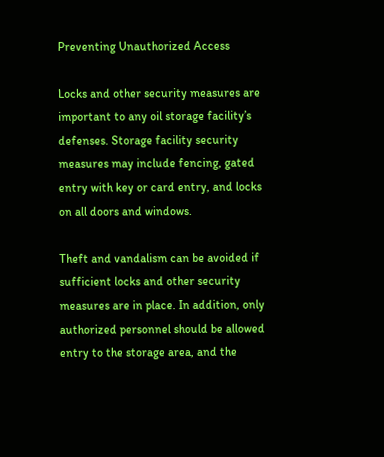Preventing Unauthorized Access

Locks and other security measures are important to any oil storage facility’s defenses. Storage facility security measures may include fencing, gated entry with key or card entry, and locks on all doors and windows.

Theft and vandalism can be avoided if sufficient locks and other security measures are in place. In addition, only authorized personnel should be allowed entry to the storage area, and the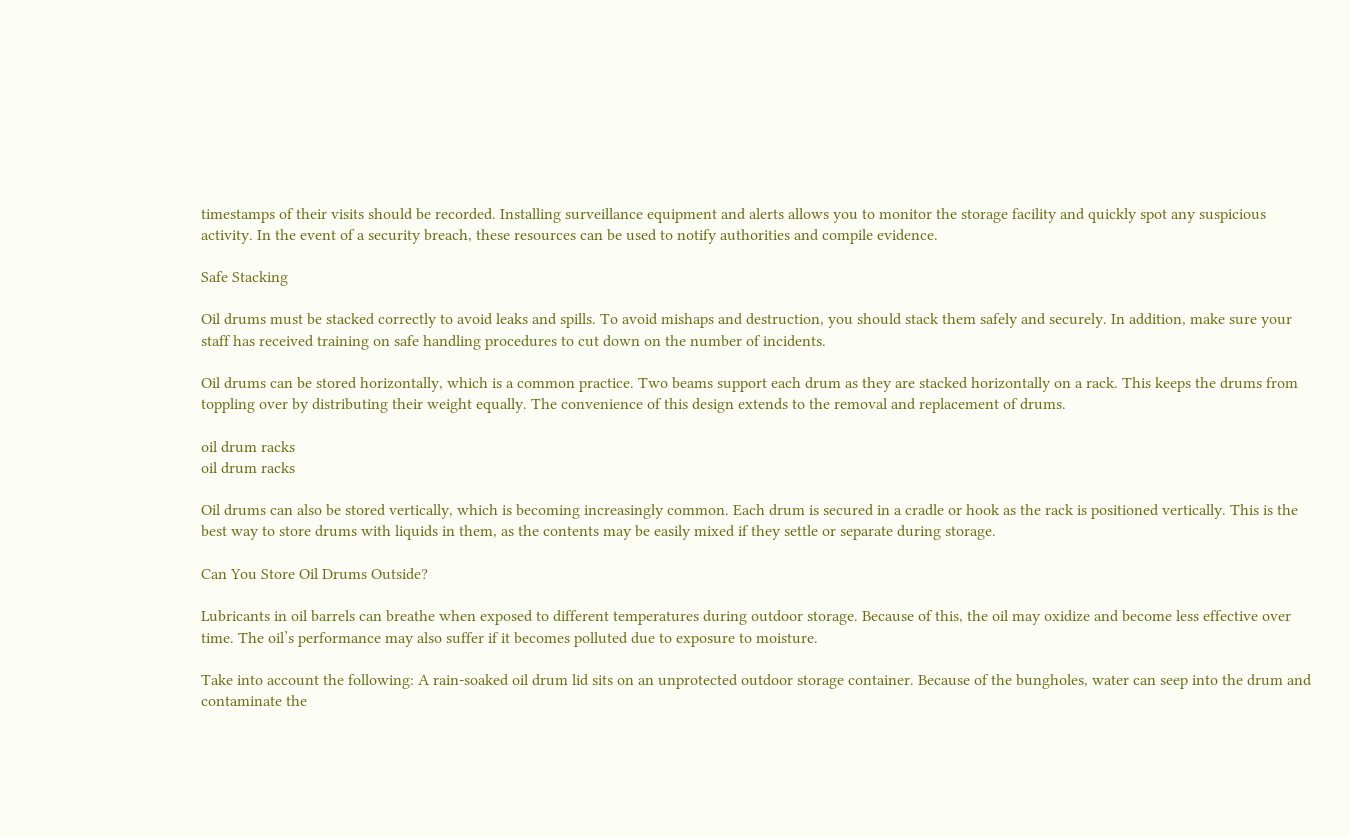timestamps of their visits should be recorded. Installing surveillance equipment and alerts allows you to monitor the storage facility and quickly spot any suspicious activity. In the event of a security breach, these resources can be used to notify authorities and compile evidence.

Safe Stacking

Oil drums must be stacked correctly to avoid leaks and spills. To avoid mishaps and destruction, you should stack them safely and securely. In addition, make sure your staff has received training on safe handling procedures to cut down on the number of incidents.

Oil drums can be stored horizontally, which is a common practice. Two beams support each drum as they are stacked horizontally on a rack. This keeps the drums from toppling over by distributing their weight equally. The convenience of this design extends to the removal and replacement of drums.

oil drum racks
oil drum racks

Oil drums can also be stored vertically, which is becoming increasingly common. Each drum is secured in a cradle or hook as the rack is positioned vertically. This is the best way to store drums with liquids in them, as the contents may be easily mixed if they settle or separate during storage.

Can You Store Oil Drums Outside?

Lubricants in oil barrels can breathe when exposed to different temperatures during outdoor storage. Because of this, the oil may oxidize and become less effective over time. The oil’s performance may also suffer if it becomes polluted due to exposure to moisture.

Take into account the following: A rain-soaked oil drum lid sits on an unprotected outdoor storage container. Because of the bungholes, water can seep into the drum and contaminate the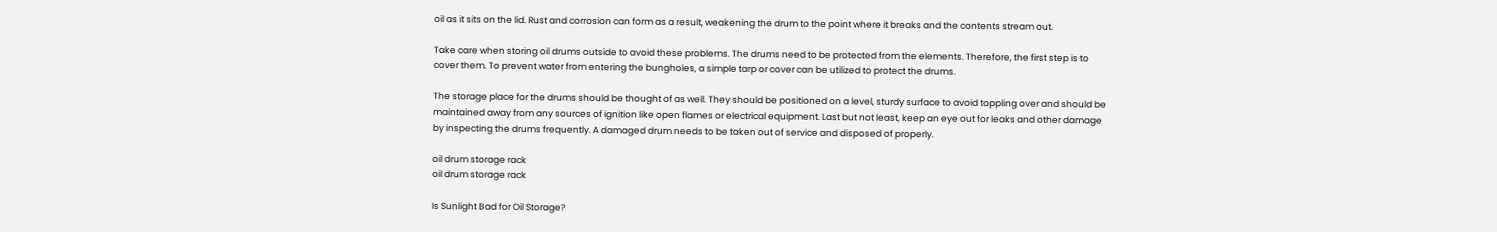oil as it sits on the lid. Rust and corrosion can form as a result, weakening the drum to the point where it breaks and the contents stream out.

Take care when storing oil drums outside to avoid these problems. The drums need to be protected from the elements. Therefore, the first step is to cover them. To prevent water from entering the bungholes, a simple tarp or cover can be utilized to protect the drums.

The storage place for the drums should be thought of as well. They should be positioned on a level, sturdy surface to avoid toppling over and should be maintained away from any sources of ignition like open flames or electrical equipment. Last but not least, keep an eye out for leaks and other damage by inspecting the drums frequently. A damaged drum needs to be taken out of service and disposed of properly.

oil drum storage rack
oil drum storage rack

Is Sunlight Bad for Oil Storage?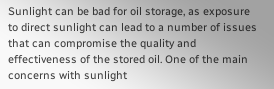Sunlight can be bad for oil storage, as exposure to direct sunlight can lead to a number of issues that can compromise the quality and effectiveness of the stored oil. One of the main concerns with sunlight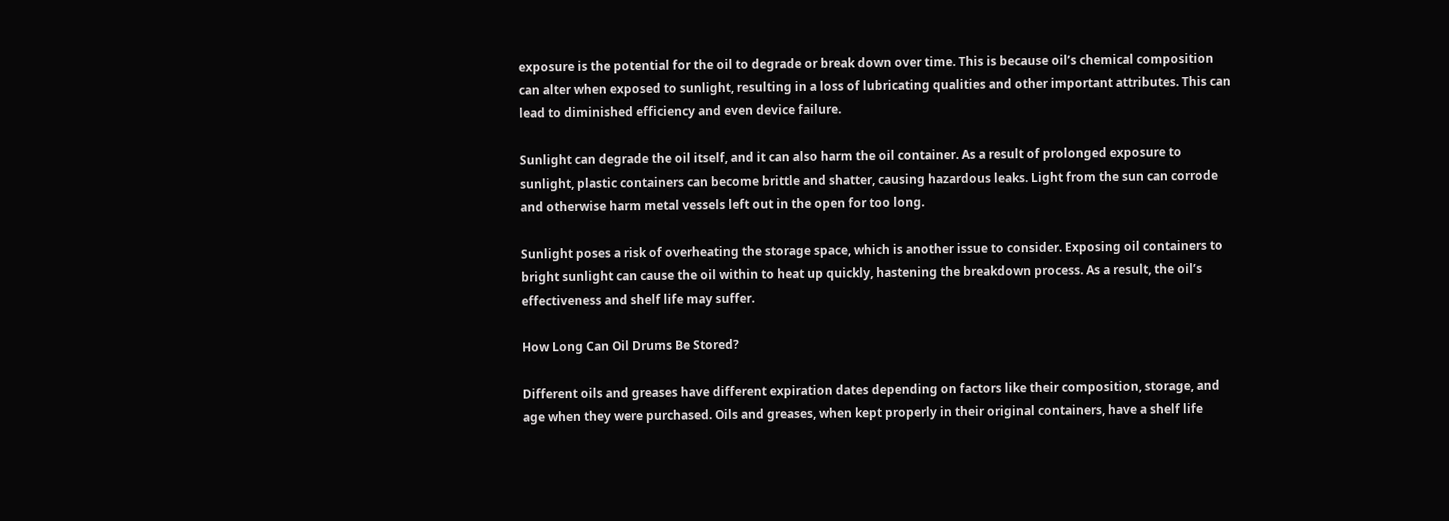exposure is the potential for the oil to degrade or break down over time. This is because oil’s chemical composition can alter when exposed to sunlight, resulting in a loss of lubricating qualities and other important attributes. This can lead to diminished efficiency and even device failure.

Sunlight can degrade the oil itself, and it can also harm the oil container. As a result of prolonged exposure to sunlight, plastic containers can become brittle and shatter, causing hazardous leaks. Light from the sun can corrode and otherwise harm metal vessels left out in the open for too long.

Sunlight poses a risk of overheating the storage space, which is another issue to consider. Exposing oil containers to bright sunlight can cause the oil within to heat up quickly, hastening the breakdown process. As a result, the oil’s effectiveness and shelf life may suffer.

How Long Can Oil Drums Be Stored?

Different oils and greases have different expiration dates depending on factors like their composition, storage, and age when they were purchased. Oils and greases, when kept properly in their original containers, have a shelf life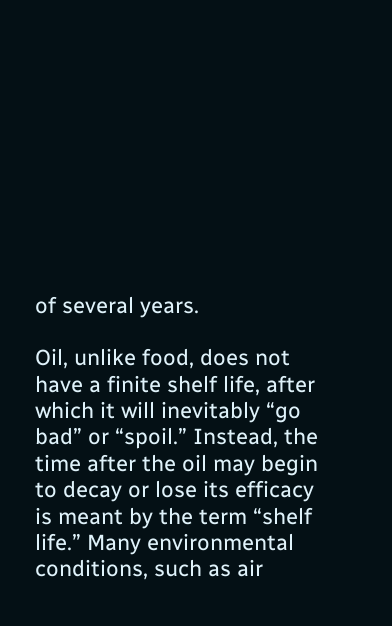of several years.

Oil, unlike food, does not have a finite shelf life, after which it will inevitably “go bad” or “spoil.” Instead, the time after the oil may begin to decay or lose its efficacy is meant by the term “shelf life.” Many environmental conditions, such as air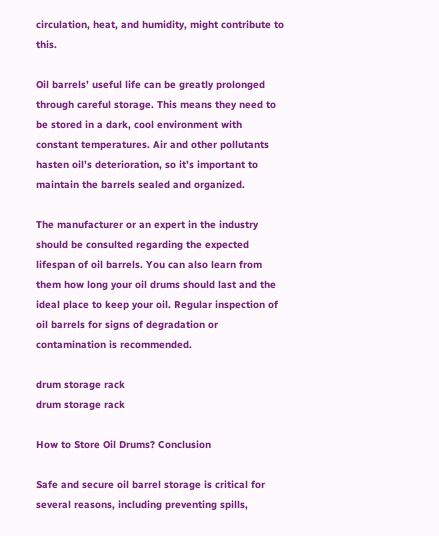circulation, heat, and humidity, might contribute to this.

Oil barrels’ useful life can be greatly prolonged through careful storage. This means they need to be stored in a dark, cool environment with constant temperatures. Air and other pollutants hasten oil’s deterioration, so it’s important to maintain the barrels sealed and organized.

The manufacturer or an expert in the industry should be consulted regarding the expected lifespan of oil barrels. You can also learn from them how long your oil drums should last and the ideal place to keep your oil. Regular inspection of oil barrels for signs of degradation or contamination is recommended.

drum storage rack
drum storage rack

How to Store Oil Drums? Conclusion

Safe and secure oil barrel storage is critical for several reasons, including preventing spills,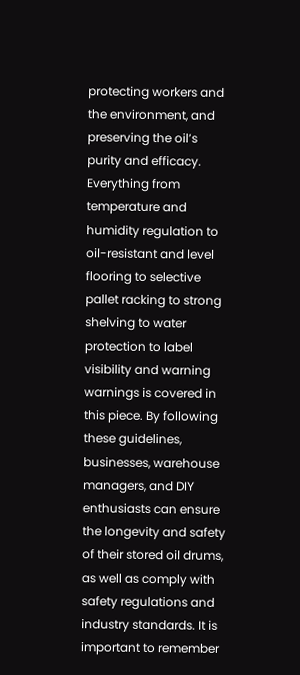protecting workers and the environment, and preserving the oil’s purity and efficacy. Everything from temperature and humidity regulation to oil-resistant and level flooring to selective pallet racking to strong shelving to water protection to label visibility and warning warnings is covered in this piece. By following these guidelines, businesses, warehouse managers, and DIY enthusiasts can ensure the longevity and safety of their stored oil drums, as well as comply with safety regulations and industry standards. It is important to remember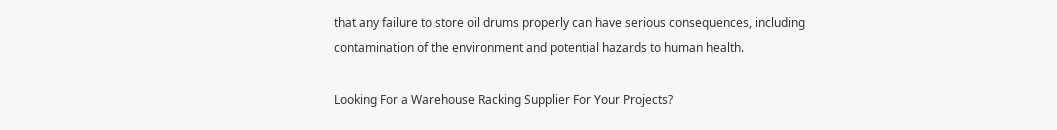that any failure to store oil drums properly can have serious consequences, including contamination of the environment and potential hazards to human health.

Looking For a Warehouse Racking Supplier For Your Projects?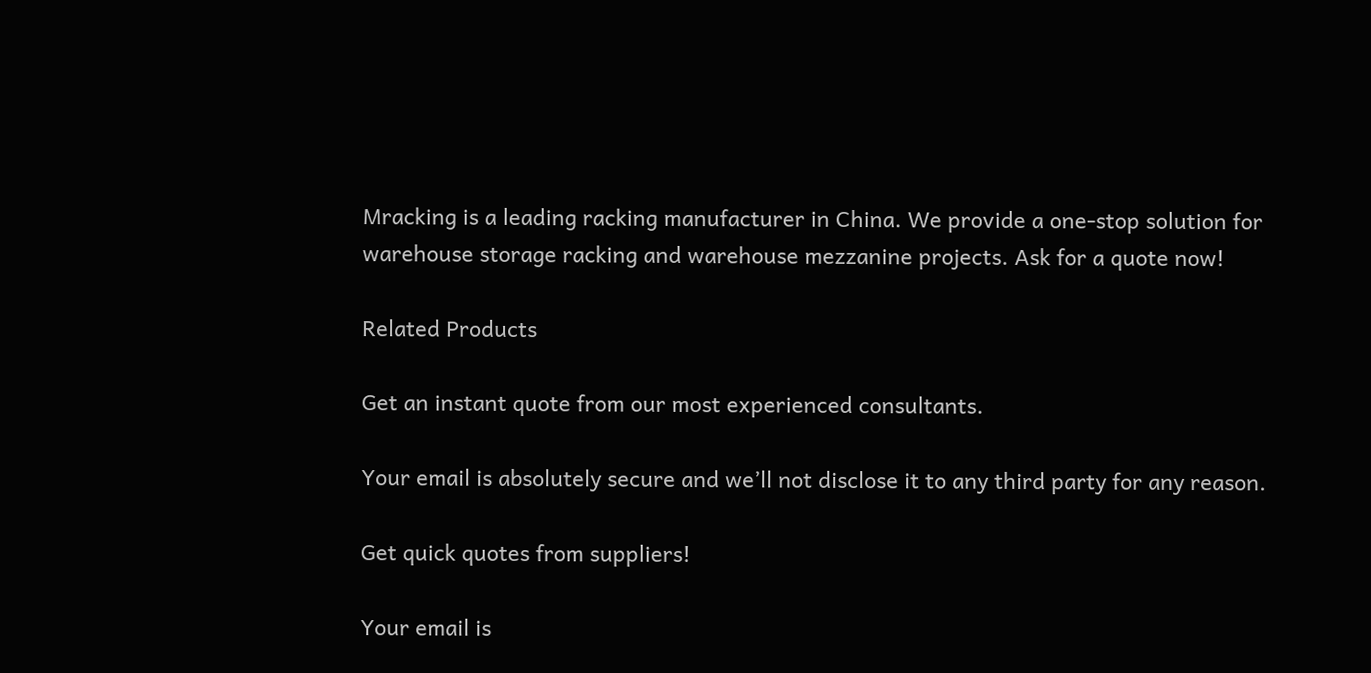Mracking is a leading racking manufacturer in China. We provide a one-stop solution for warehouse storage racking and warehouse mezzanine projects. Ask for a quote now!

Related Products

Get an instant quote from our most experienced consultants.

Your email is absolutely secure and we’ll not disclose it to any third party for any reason.

Get quick quotes from suppliers!

Your email is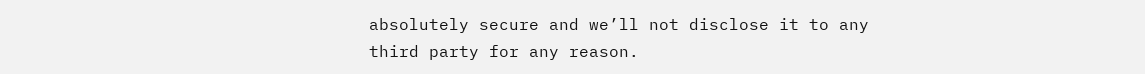absolutely secure and we’ll not disclose it to any third party for any reason.